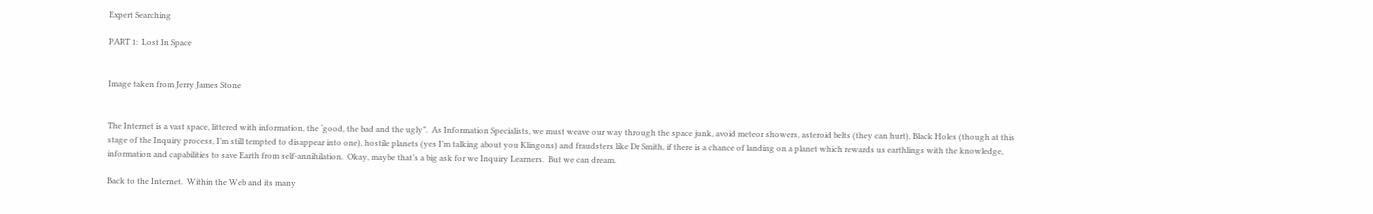Expert Searching

PART 1:  Lost In Space


Image taken from Jerry James Stone


The Internet is a vast space, littered with information, the ‘good, the bad and the ugly”.  As Information Specialists, we must weave our way through the space junk, avoid meteor showers, asteroid belts (they can hurt), Black Holes (though at this stage of the Inquiry process, I’m still tempted to disappear into one), hostile planets (yes I’m talking about you Klingons) and fraudsters like Dr Smith, if there is a chance of landing on a planet which rewards us earthlings with the knowledge, information and capabilities to save Earth from self-annihilation.  Okay, maybe that’s a big ask for we Inquiry Learners.  But we can dream.

Back to the Internet.  Within the Web and its many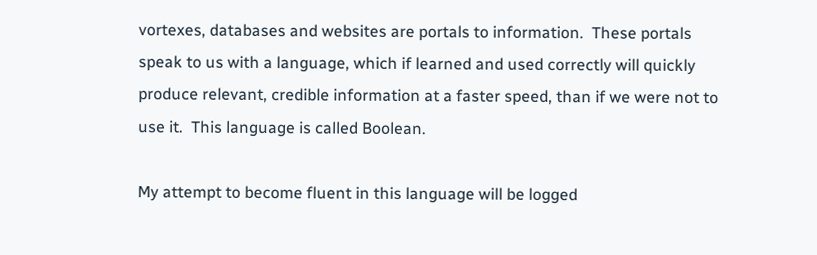vortexes, databases and websites are portals to information.  These portals speak to us with a language, which if learned and used correctly will quickly produce relevant, credible information at a faster speed, than if we were not to use it.  This language is called Boolean.

My attempt to become fluent in this language will be logged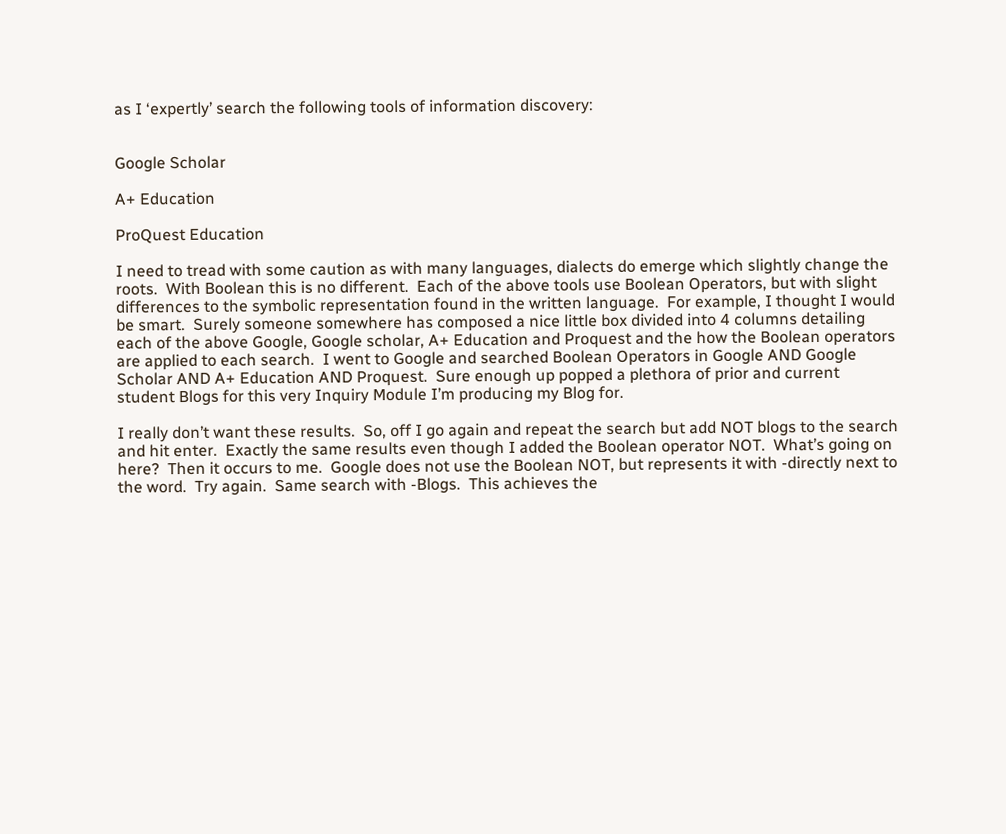as I ‘expertly’ search the following tools of information discovery:


Google Scholar

A+ Education

ProQuest Education

I need to tread with some caution as with many languages, dialects do emerge which slightly change the roots.  With Boolean this is no different.  Each of the above tools use Boolean Operators, but with slight differences to the symbolic representation found in the written language.  For example, I thought I would be smart.  Surely someone somewhere has composed a nice little box divided into 4 columns detailing each of the above Google, Google scholar, A+ Education and Proquest and the how the Boolean operators are applied to each search.  I went to Google and searched Boolean Operators in Google AND Google Scholar AND A+ Education AND Proquest.  Sure enough up popped a plethora of prior and current student Blogs for this very Inquiry Module I’m producing my Blog for.

I really don’t want these results.  So, off I go again and repeat the search but add NOT blogs to the search and hit enter.  Exactly the same results even though I added the Boolean operator NOT.  What’s going on here?  Then it occurs to me.  Google does not use the Boolean NOT, but represents it with -directly next to the word.  Try again.  Same search with -Blogs.  This achieves the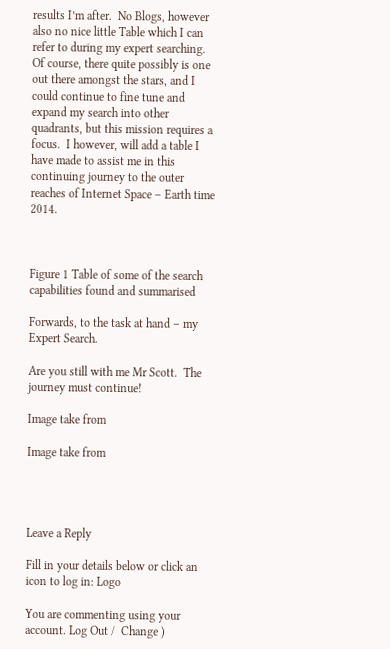results I’m after.  No Blogs, however also no nice little Table which I can refer to during my expert searching.  Of course, there quite possibly is one out there amongst the stars, and I could continue to fine tune and expand my search into other quadrants, but this mission requires a focus.  I however, will add a table I have made to assist me in this continuing journey to the outer reaches of Internet Space – Earth time 2014.



Figure 1 Table of some of the search capabilities found and summarised

Forwards, to the task at hand – my Expert Search.

Are you still with me Mr Scott.  The journey must continue!

Image take from

Image take from




Leave a Reply

Fill in your details below or click an icon to log in: Logo

You are commenting using your account. Log Out /  Change )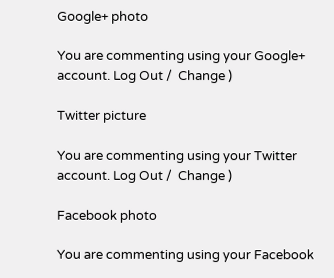Google+ photo

You are commenting using your Google+ account. Log Out /  Change )

Twitter picture

You are commenting using your Twitter account. Log Out /  Change )

Facebook photo

You are commenting using your Facebook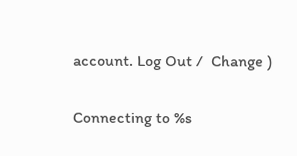account. Log Out /  Change )


Connecting to %s